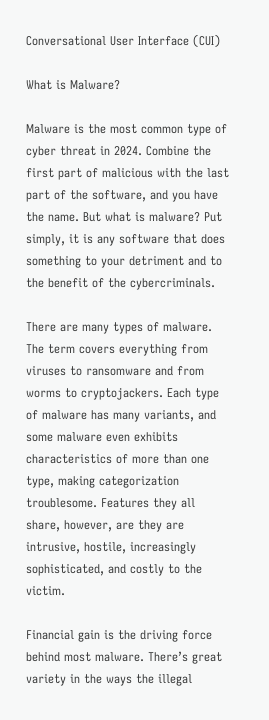Conversational User Interface (CUI)

What is Malware?

Malware is the most common type of cyber threat in 2024. Combine the first part of malicious with the last part of the software, and you have the name. But what is malware? Put simply, it is any software that does something to your detriment and to the benefit of the cybercriminals.

There are many types of malware. The term covers everything from viruses to ransomware and from worms to cryptojackers. Each type of malware has many variants, and some malware even exhibits characteristics of more than one type, making categorization troublesome. Features they all share, however, are they are intrusive, hostile, increasingly sophisticated, and costly to the victim.

Financial gain is the driving force behind most malware. There’s great variety in the ways the illegal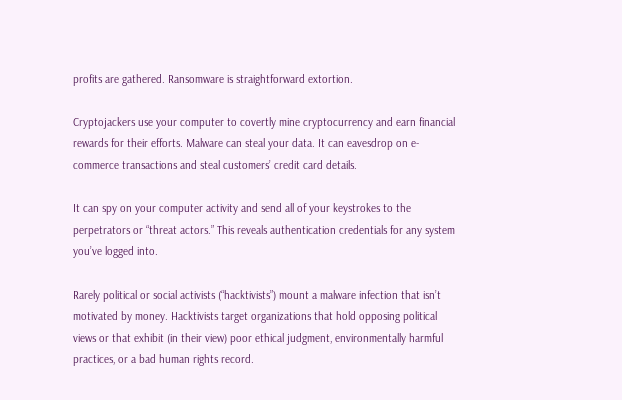profits are gathered. Ransomware is straightforward extortion.

Cryptojackers use your computer to covertly mine cryptocurrency and earn financial rewards for their efforts. Malware can steal your data. It can eavesdrop on e-commerce transactions and steal customers’ credit card details.

It can spy on your computer activity and send all of your keystrokes to the perpetrators or “threat actors.” This reveals authentication credentials for any system you’ve logged into.

Rarely political or social activists (“hacktivists”) mount a malware infection that isn’t motivated by money. Hacktivists target organizations that hold opposing political views or that exhibit (in their view) poor ethical judgment, environmentally harmful practices, or a bad human rights record.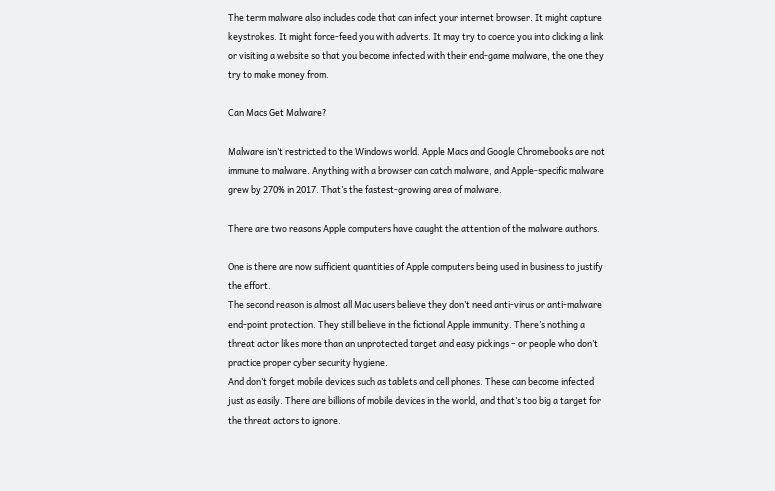The term malware also includes code that can infect your internet browser. It might capture keystrokes. It might force-feed you with adverts. It may try to coerce you into clicking a link or visiting a website so that you become infected with their end-game malware, the one they try to make money from.

Can Macs Get Malware?

Malware isn’t restricted to the Windows world. Apple Macs and Google Chromebooks are not immune to malware. Anything with a browser can catch malware, and Apple-specific malware grew by 270% in 2017. That’s the fastest-growing area of malware.

There are two reasons Apple computers have caught the attention of the malware authors.

One is there are now sufficient quantities of Apple computers being used in business to justify the effort.
The second reason is almost all Mac users believe they don’t need anti-virus or anti-malware end-point protection. They still believe in the fictional Apple immunity. There’s nothing a threat actor likes more than an unprotected target and easy pickings – or people who don’t practice proper cyber security hygiene.
And don’t forget mobile devices such as tablets and cell phones. These can become infected just as easily. There are billions of mobile devices in the world, and that’s too big a target for the threat actors to ignore.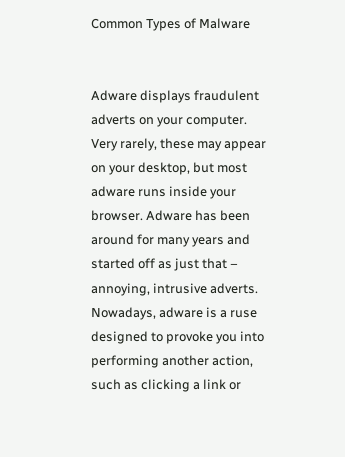Common Types of Malware


Adware displays fraudulent adverts on your computer. Very rarely, these may appear on your desktop, but most adware runs inside your browser. Adware has been around for many years and started off as just that – annoying, intrusive adverts. Nowadays, adware is a ruse designed to provoke you into performing another action, such as clicking a link or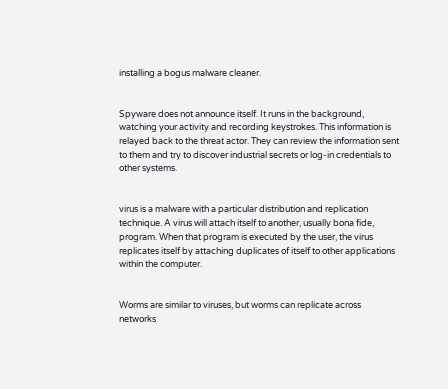installing a bogus malware cleaner.


Spyware does not announce itself. It runs in the background, watching your activity and recording keystrokes. This information is relayed back to the threat actor. They can review the information sent to them and try to discover industrial secrets or log-in credentials to other systems.


virus is a malware with a particular distribution and replication technique. A virus will attach itself to another, usually bona fide, program. When that program is executed by the user, the virus replicates itself by attaching duplicates of itself to other applications within the computer.


Worms are similar to viruses, but worms can replicate across networks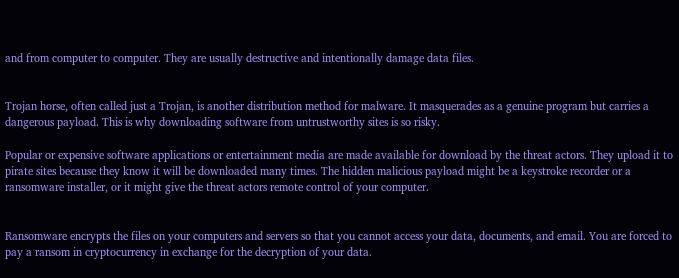and from computer to computer. They are usually destructive and intentionally damage data files.


Trojan horse, often called just a Trojan, is another distribution method for malware. It masquerades as a genuine program but carries a dangerous payload. This is why downloading software from untrustworthy sites is so risky.

Popular or expensive software applications or entertainment media are made available for download by the threat actors. They upload it to pirate sites because they know it will be downloaded many times. The hidden malicious payload might be a keystroke recorder or a ransomware installer, or it might give the threat actors remote control of your computer.


Ransomware encrypts the files on your computers and servers so that you cannot access your data, documents, and email. You are forced to pay a ransom in cryptocurrency in exchange for the decryption of your data.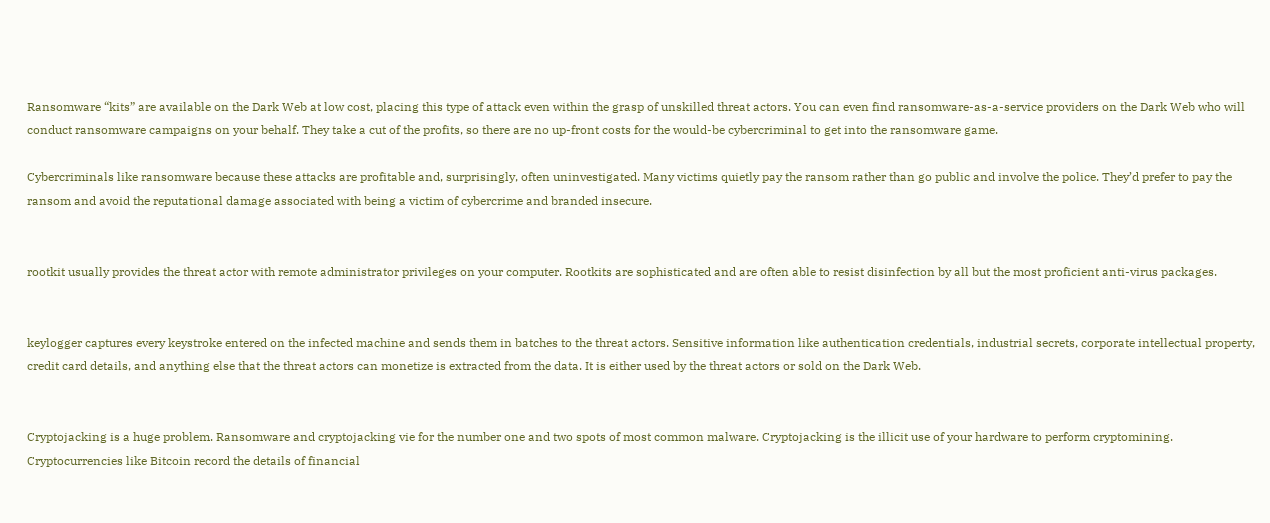Ransomware “kits” are available on the Dark Web at low cost, placing this type of attack even within the grasp of unskilled threat actors. You can even find ransomware-as-a-service providers on the Dark Web who will conduct ransomware campaigns on your behalf. They take a cut of the profits, so there are no up-front costs for the would-be cybercriminal to get into the ransomware game.

Cybercriminals like ransomware because these attacks are profitable and, surprisingly, often uninvestigated. Many victims quietly pay the ransom rather than go public and involve the police. They’d prefer to pay the ransom and avoid the reputational damage associated with being a victim of cybercrime and branded insecure.


rootkit usually provides the threat actor with remote administrator privileges on your computer. Rootkits are sophisticated and are often able to resist disinfection by all but the most proficient anti-virus packages.


keylogger captures every keystroke entered on the infected machine and sends them in batches to the threat actors. Sensitive information like authentication credentials, industrial secrets, corporate intellectual property, credit card details, and anything else that the threat actors can monetize is extracted from the data. It is either used by the threat actors or sold on the Dark Web.


Cryptojacking is a huge problem. Ransomware and cryptojacking vie for the number one and two spots of most common malware. Cryptojacking is the illicit use of your hardware to perform cryptomining. Cryptocurrencies like Bitcoin record the details of financial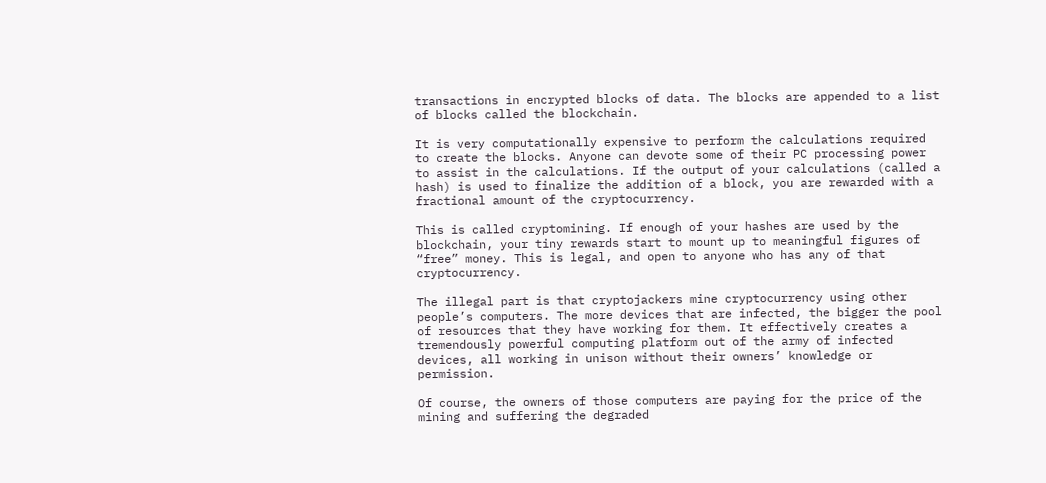transactions in encrypted blocks of data. The blocks are appended to a list of blocks called the blockchain.

It is very computationally expensive to perform the calculations required to create the blocks. Anyone can devote some of their PC processing power to assist in the calculations. If the output of your calculations (called a hash) is used to finalize the addition of a block, you are rewarded with a fractional amount of the cryptocurrency.

This is called cryptomining. If enough of your hashes are used by the blockchain, your tiny rewards start to mount up to meaningful figures of “free” money. This is legal, and open to anyone who has any of that cryptocurrency.

The illegal part is that cryptojackers mine cryptocurrency using other people’s computers. The more devices that are infected, the bigger the pool of resources that they have working for them. It effectively creates a tremendously powerful computing platform out of the army of infected devices, all working in unison without their owners’ knowledge or permission.

Of course, the owners of those computers are paying for the price of the mining and suffering the degraded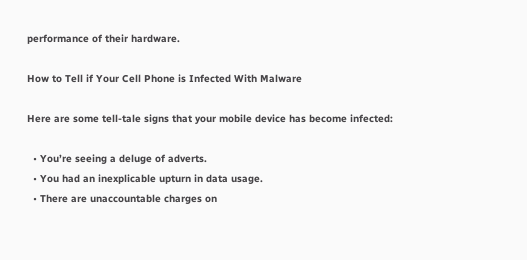performance of their hardware.

How to Tell if Your Cell Phone is Infected With Malware

Here are some tell-tale signs that your mobile device has become infected:

  • You’re seeing a deluge of adverts.
  • You had an inexplicable upturn in data usage.
  • There are unaccountable charges on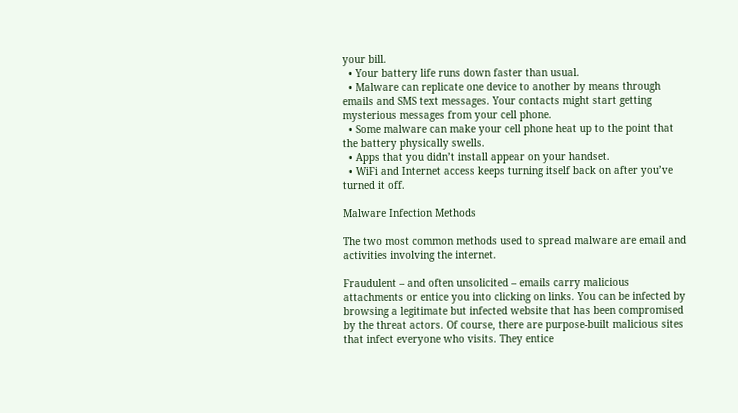your bill.
  • Your battery life runs down faster than usual.
  • Malware can replicate one device to another by means through emails and SMS text messages. Your contacts might start getting mysterious messages from your cell phone.
  • Some malware can make your cell phone heat up to the point that the battery physically swells.
  • Apps that you didn’t install appear on your handset.
  • WiFi and Internet access keeps turning itself back on after you’ve turned it off.

Malware Infection Methods

The two most common methods used to spread malware are email and activities involving the internet.

Fraudulent – and often unsolicited – emails carry malicious attachments or entice you into clicking on links. You can be infected by browsing a legitimate but infected website that has been compromised by the threat actors. Of course, there are purpose-built malicious sites that infect everyone who visits. They entice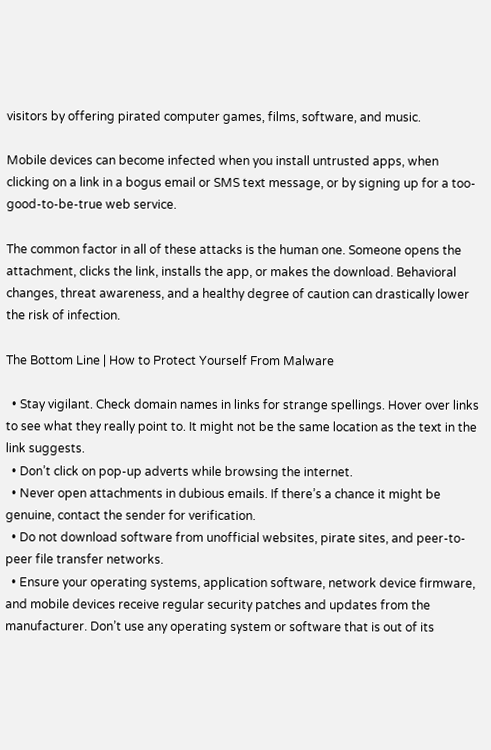visitors by offering pirated computer games, films, software, and music.

Mobile devices can become infected when you install untrusted apps, when clicking on a link in a bogus email or SMS text message, or by signing up for a too-good-to-be-true web service.

The common factor in all of these attacks is the human one. Someone opens the attachment, clicks the link, installs the app, or makes the download. Behavioral changes, threat awareness, and a healthy degree of caution can drastically lower the risk of infection.

The Bottom Line | How to Protect Yourself From Malware

  • Stay vigilant. Check domain names in links for strange spellings. Hover over links to see what they really point to. It might not be the same location as the text in the link suggests.
  • Don’t click on pop-up adverts while browsing the internet.
  • Never open attachments in dubious emails. If there’s a chance it might be genuine, contact the sender for verification.
  • Do not download software from unofficial websites, pirate sites, and peer-to-peer file transfer networks.
  • Ensure your operating systems, application software, network device firmware, and mobile devices receive regular security patches and updates from the manufacturer. Don’t use any operating system or software that is out of its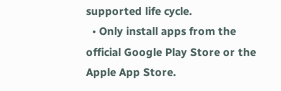supported life cycle.
  • Only install apps from the official Google Play Store or the Apple App Store.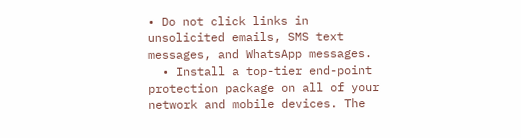• Do not click links in unsolicited emails, SMS text messages, and WhatsApp messages.
  • Install a top-tier end-point protection package on all of your network and mobile devices. The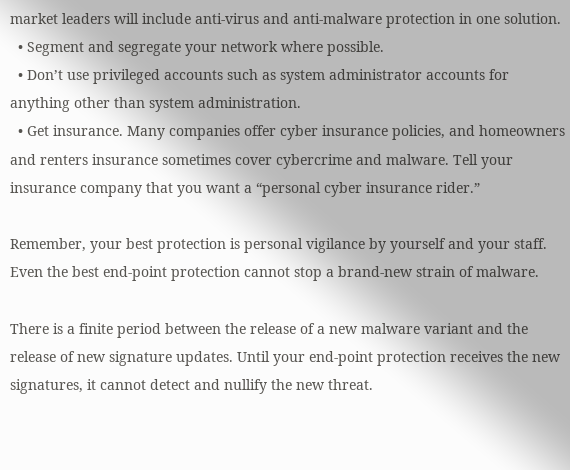market leaders will include anti-virus and anti-malware protection in one solution.
  • Segment and segregate your network where possible.
  • Don’t use privileged accounts such as system administrator accounts for anything other than system administration.
  • Get insurance. Many companies offer cyber insurance policies, and homeowners and renters insurance sometimes cover cybercrime and malware. Tell your insurance company that you want a “personal cyber insurance rider.”

Remember, your best protection is personal vigilance by yourself and your staff. Even the best end-point protection cannot stop a brand-new strain of malware.

There is a finite period between the release of a new malware variant and the release of new signature updates. Until your end-point protection receives the new signatures, it cannot detect and nullify the new threat.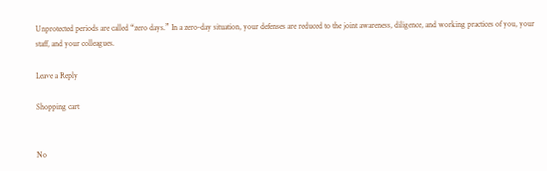Unprotected periods are called “zero days.” In a zero-day situation, your defenses are reduced to the joint awareness, diligence, and working practices of you, your staff, and your colleagues.

Leave a Reply

Shopping cart


No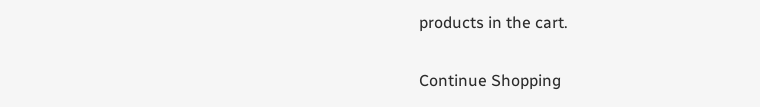products in the cart.

Continue Shopping